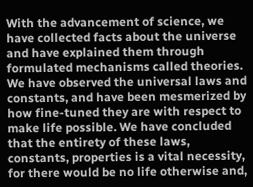With the advancement of science, we have collected facts about the universe and have explained them through formulated mechanisms called theories. We have observed the universal laws and constants, and have been mesmerized by how fine-tuned they are with respect to make life possible. We have concluded that the entirety of these laws, constants, properties is a vital necessity, for there would be no life otherwise and,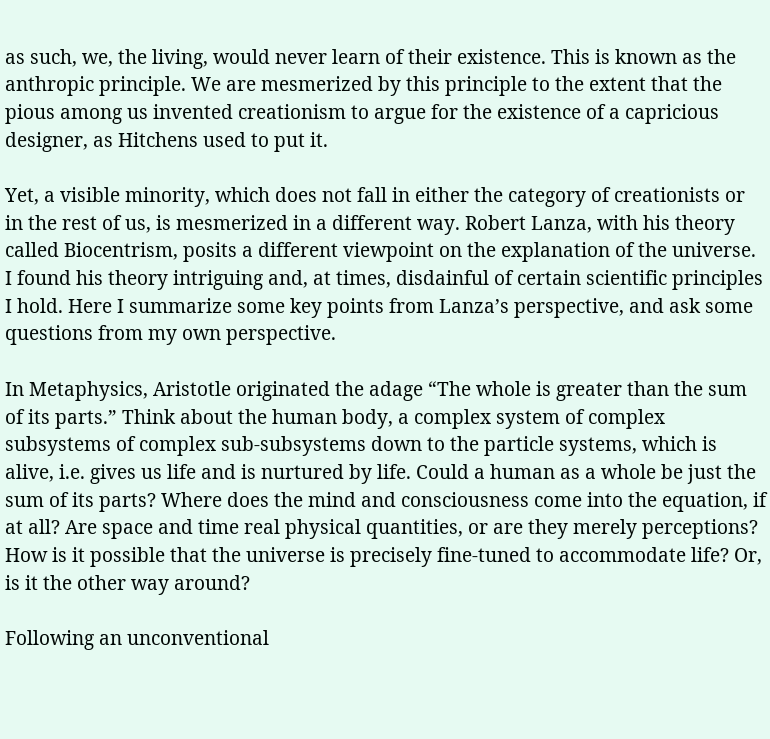as such, we, the living, would never learn of their existence. This is known as the anthropic principle. We are mesmerized by this principle to the extent that the pious among us invented creationism to argue for the existence of a capricious designer, as Hitchens used to put it.

Yet, a visible minority, which does not fall in either the category of creationists or in the rest of us, is mesmerized in a different way. Robert Lanza, with his theory called Biocentrism, posits a different viewpoint on the explanation of the universe. I found his theory intriguing and, at times, disdainful of certain scientific principles I hold. Here I summarize some key points from Lanza’s perspective, and ask some questions from my own perspective.

In Metaphysics, Aristotle originated the adage “The whole is greater than the sum of its parts.” Think about the human body, a complex system of complex subsystems of complex sub-subsystems down to the particle systems, which is alive, i.e. gives us life and is nurtured by life. Could a human as a whole be just the sum of its parts? Where does the mind and consciousness come into the equation, if at all? Are space and time real physical quantities, or are they merely perceptions? How is it possible that the universe is precisely fine-tuned to accommodate life? Or, is it the other way around?

Following an unconventional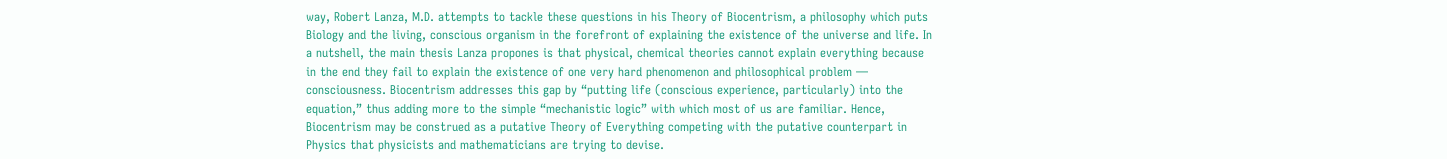way, Robert Lanza, M.D. attempts to tackle these questions in his Theory of Biocentrism, a philosophy which puts Biology and the living, conscious organism in the forefront of explaining the existence of the universe and life. In a nutshell, the main thesis Lanza propones is that physical, chemical theories cannot explain everything because in the end they fail to explain the existence of one very hard phenomenon and philosophical problem — consciousness. Biocentrism addresses this gap by “putting life (conscious experience, particularly) into the equation,” thus adding more to the simple “mechanistic logic” with which most of us are familiar. Hence, Biocentrism may be construed as a putative Theory of Everything competing with the putative counterpart in Physics that physicists and mathematicians are trying to devise.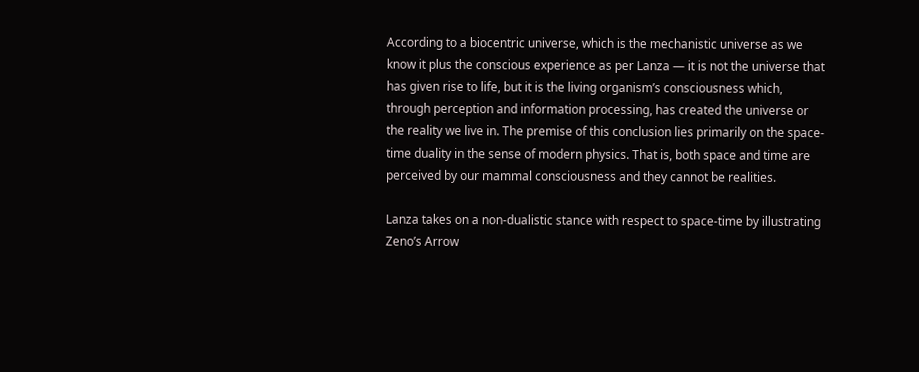According to a biocentric universe, which is the mechanistic universe as we know it plus the conscious experience as per Lanza — it is not the universe that has given rise to life, but it is the living organism’s consciousness which, through perception and information processing, has created the universe or the reality we live in. The premise of this conclusion lies primarily on the space-time duality in the sense of modern physics. That is, both space and time are perceived by our mammal consciousness and they cannot be realities.

Lanza takes on a non-dualistic stance with respect to space-time by illustrating Zeno’s Arrow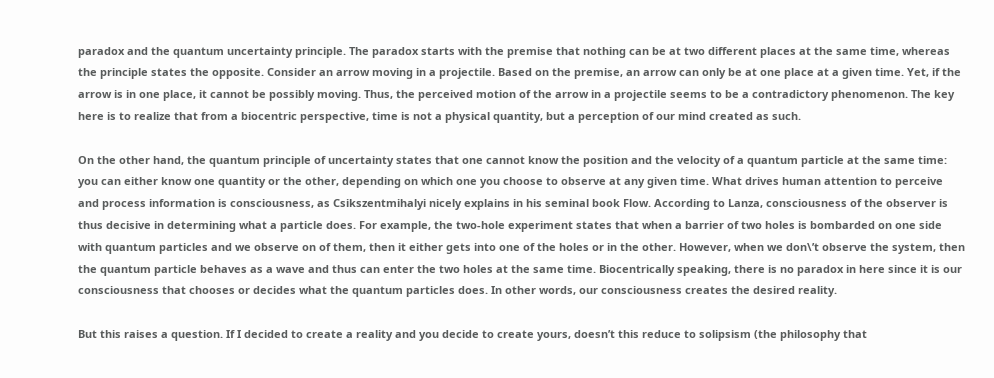paradox and the quantum uncertainty principle. The paradox starts with the premise that nothing can be at two different places at the same time, whereas the principle states the opposite. Consider an arrow moving in a projectile. Based on the premise, an arrow can only be at one place at a given time. Yet, if the arrow is in one place, it cannot be possibly moving. Thus, the perceived motion of the arrow in a projectile seems to be a contradictory phenomenon. The key here is to realize that from a biocentric perspective, time is not a physical quantity, but a perception of our mind created as such.

On the other hand, the quantum principle of uncertainty states that one cannot know the position and the velocity of a quantum particle at the same time: you can either know one quantity or the other, depending on which one you choose to observe at any given time. What drives human attention to perceive and process information is consciousness, as Csikszentmihalyi nicely explains in his seminal book Flow. According to Lanza, consciousness of the observer is thus decisive in determining what a particle does. For example, the two-hole experiment states that when a barrier of two holes is bombarded on one side with quantum particles and we observe on of them, then it either gets into one of the holes or in the other. However, when we don\’t observe the system, then the quantum particle behaves as a wave and thus can enter the two holes at the same time. Biocentrically speaking, there is no paradox in here since it is our consciousness that chooses or decides what the quantum particles does. In other words, our consciousness creates the desired reality.

But this raises a question. If I decided to create a reality and you decide to create yours, doesn’t this reduce to solipsism (the philosophy that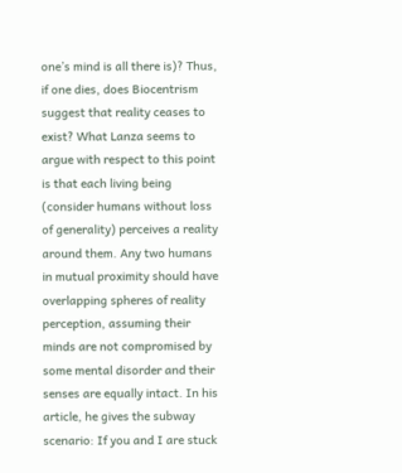one’s mind is all there is)? Thus, if one dies, does Biocentrism suggest that reality ceases to exist? What Lanza seems to argue with respect to this point is that each living being (consider humans without loss of generality) perceives a reality around them. Any two humans in mutual proximity should have overlapping spheres of reality perception, assuming their minds are not compromised by some mental disorder and their senses are equally intact. In his article, he gives the subway scenario: If you and I are stuck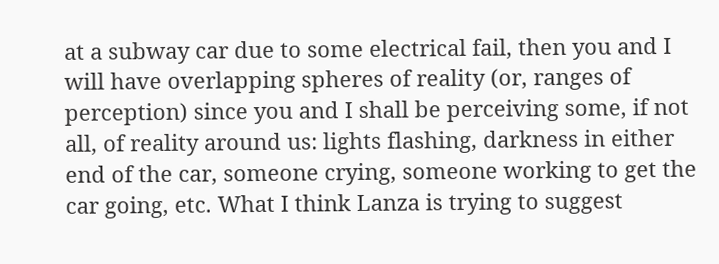at a subway car due to some electrical fail, then you and I will have overlapping spheres of reality (or, ranges of perception) since you and I shall be perceiving some, if not all, of reality around us: lights flashing, darkness in either end of the car, someone crying, someone working to get the car going, etc. What I think Lanza is trying to suggest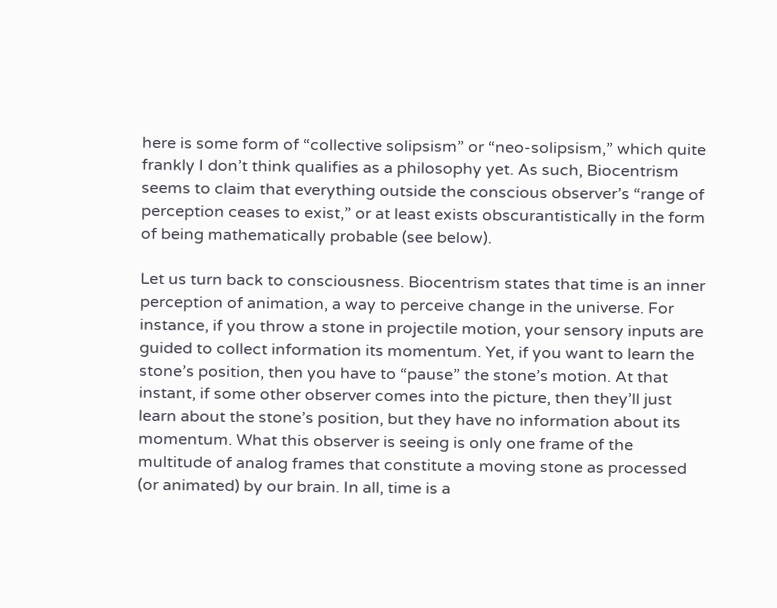here is some form of “collective solipsism” or “neo-solipsism,” which quite frankly I don’t think qualifies as a philosophy yet. As such, Biocentrism seems to claim that everything outside the conscious observer’s “range of perception ceases to exist,” or at least exists obscurantistically in the form of being mathematically probable (see below).

Let us turn back to consciousness. Biocentrism states that time is an inner perception of animation, a way to perceive change in the universe. For instance, if you throw a stone in projectile motion, your sensory inputs are guided to collect information its momentum. Yet, if you want to learn the stone’s position, then you have to “pause” the stone’s motion. At that instant, if some other observer comes into the picture, then they’ll just learn about the stone’s position, but they have no information about its momentum. What this observer is seeing is only one frame of the multitude of analog frames that constitute a moving stone as processed (or animated) by our brain. In all, time is a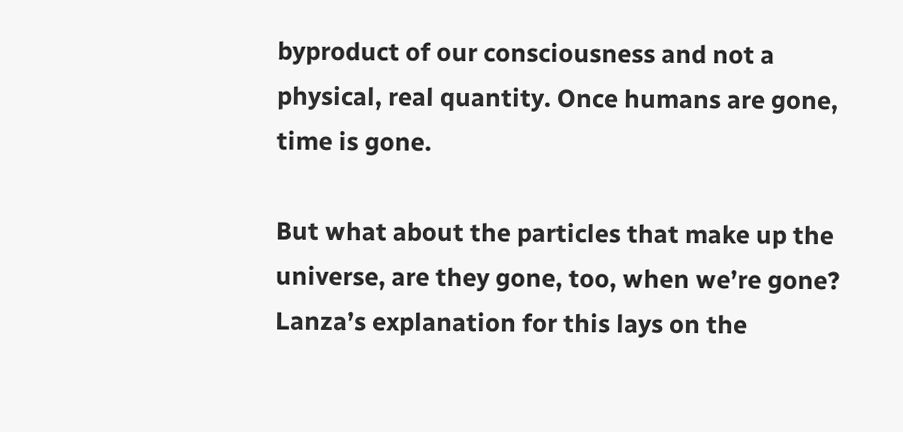byproduct of our consciousness and not a physical, real quantity. Once humans are gone, time is gone.

But what about the particles that make up the universe, are they gone, too, when we’re gone? Lanza’s explanation for this lays on the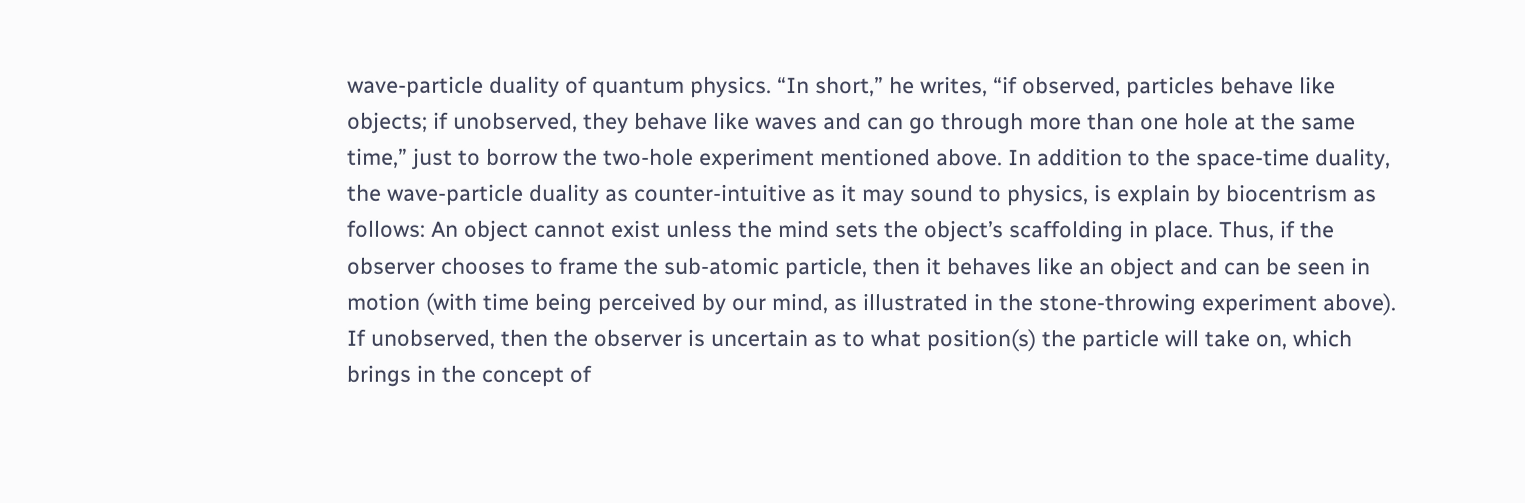wave-particle duality of quantum physics. “In short,” he writes, “if observed, particles behave like objects; if unobserved, they behave like waves and can go through more than one hole at the same time,” just to borrow the two-hole experiment mentioned above. In addition to the space-time duality, the wave-particle duality as counter-intuitive as it may sound to physics, is explain by biocentrism as follows: An object cannot exist unless the mind sets the object’s scaffolding in place. Thus, if the observer chooses to frame the sub-atomic particle, then it behaves like an object and can be seen in motion (with time being perceived by our mind, as illustrated in the stone-throwing experiment above). If unobserved, then the observer is uncertain as to what position(s) the particle will take on, which brings in the concept of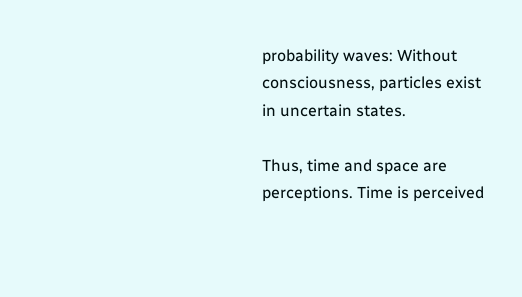probability waves: Without consciousness, particles exist in uncertain states.

Thus, time and space are perceptions. Time is perceived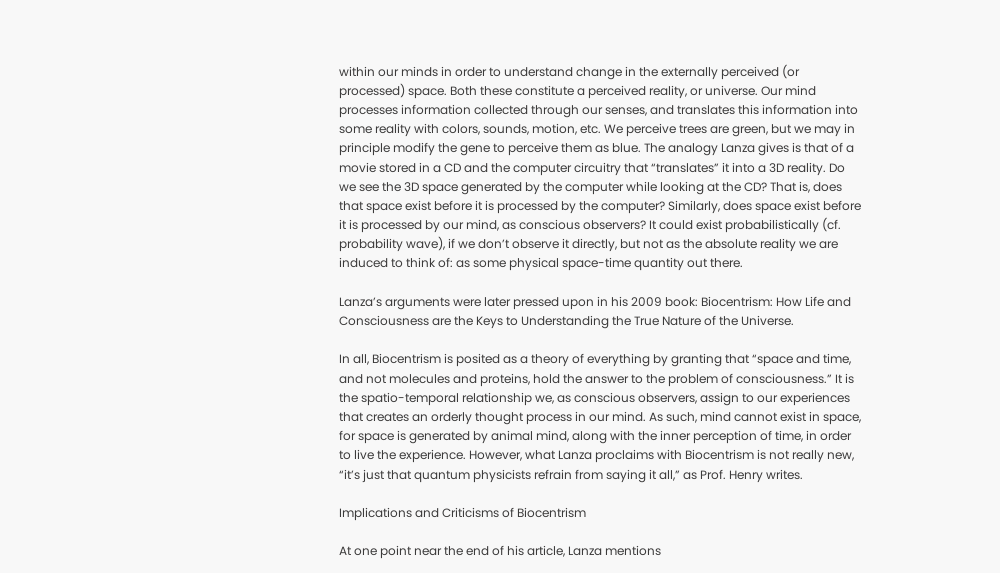within our minds in order to understand change in the externally perceived (or processed) space. Both these constitute a perceived reality, or universe. Our mind processes information collected through our senses, and translates this information into some reality with colors, sounds, motion, etc. We perceive trees are green, but we may in principle modify the gene to perceive them as blue. The analogy Lanza gives is that of a movie stored in a CD and the computer circuitry that “translates” it into a 3D reality. Do we see the 3D space generated by the computer while looking at the CD? That is, does that space exist before it is processed by the computer? Similarly, does space exist before it is processed by our mind, as conscious observers? It could exist probabilistically (cf. probability wave), if we don’t observe it directly, but not as the absolute reality we are induced to think of: as some physical space-time quantity out there.

Lanza’s arguments were later pressed upon in his 2009 book: Biocentrism: How Life and Consciousness are the Keys to Understanding the True Nature of the Universe.

In all, Biocentrism is posited as a theory of everything by granting that “space and time, and not molecules and proteins, hold the answer to the problem of consciousness.” It is the spatio-temporal relationship we, as conscious observers, assign to our experiences that creates an orderly thought process in our mind. As such, mind cannot exist in space, for space is generated by animal mind, along with the inner perception of time, in order to live the experience. However, what Lanza proclaims with Biocentrism is not really new, “it’s just that quantum physicists refrain from saying it all,” as Prof. Henry writes.

Implications and Criticisms of Biocentrism

At one point near the end of his article, Lanza mentions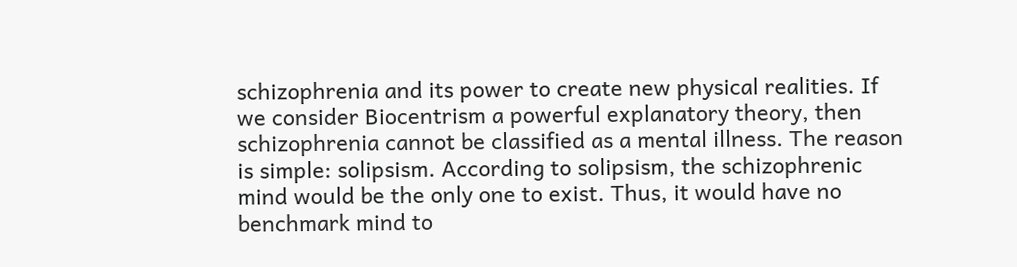schizophrenia and its power to create new physical realities. If we consider Biocentrism a powerful explanatory theory, then schizophrenia cannot be classified as a mental illness. The reason is simple: solipsism. According to solipsism, the schizophrenic mind would be the only one to exist. Thus, it would have no benchmark mind to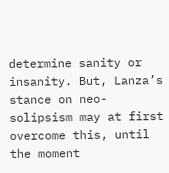determine sanity or insanity. But, Lanza’s stance on neo-solipsism may at first overcome this, until the moment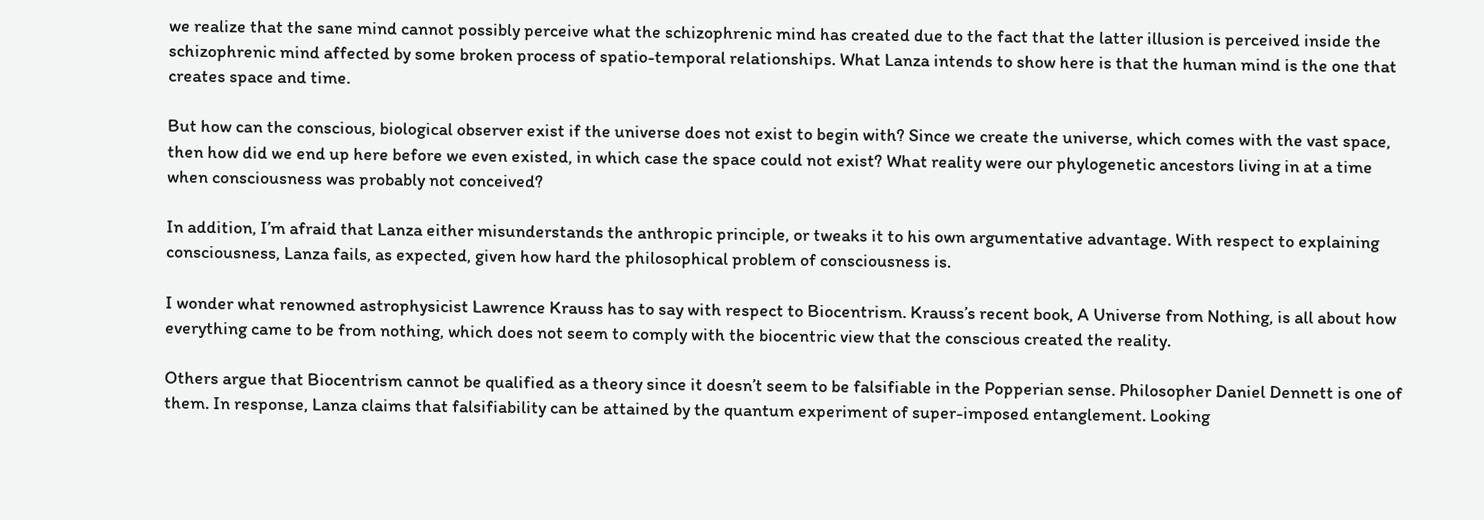we realize that the sane mind cannot possibly perceive what the schizophrenic mind has created due to the fact that the latter illusion is perceived inside the schizophrenic mind affected by some broken process of spatio-temporal relationships. What Lanza intends to show here is that the human mind is the one that creates space and time.

But how can the conscious, biological observer exist if the universe does not exist to begin with? Since we create the universe, which comes with the vast space, then how did we end up here before we even existed, in which case the space could not exist? What reality were our phylogenetic ancestors living in at a time when consciousness was probably not conceived?

In addition, I’m afraid that Lanza either misunderstands the anthropic principle, or tweaks it to his own argumentative advantage. With respect to explaining consciousness, Lanza fails, as expected, given how hard the philosophical problem of consciousness is.

I wonder what renowned astrophysicist Lawrence Krauss has to say with respect to Biocentrism. Krauss’s recent book, A Universe from Nothing, is all about how everything came to be from nothing, which does not seem to comply with the biocentric view that the conscious created the reality.

Others argue that Biocentrism cannot be qualified as a theory since it doesn’t seem to be falsifiable in the Popperian sense. Philosopher Daniel Dennett is one of them. In response, Lanza claims that falsifiability can be attained by the quantum experiment of super-imposed entanglement. Looking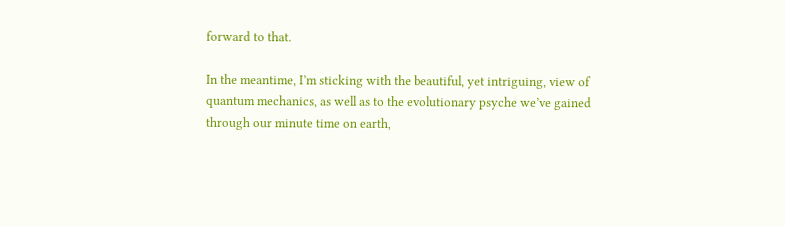forward to that.

In the meantime, I’m sticking with the beautiful, yet intriguing, view of quantum mechanics, as well as to the evolutionary psyche we’ve gained through our minute time on earth,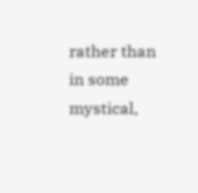rather than in some mystical,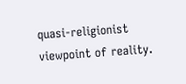quasi-religionist viewpoint of reality.